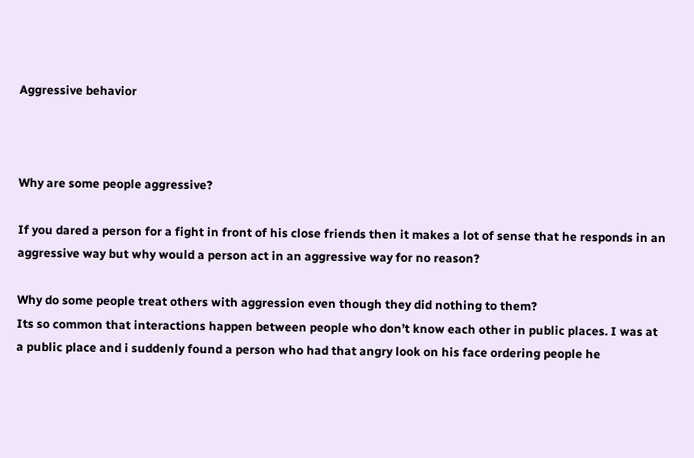Aggressive behavior



Why are some people aggressive?

If you dared a person for a fight in front of his close friends then it makes a lot of sense that he responds in an aggressive way but why would a person act in an aggressive way for no reason?

Why do some people treat others with aggression even though they did nothing to them?
Its so common that interactions happen between people who don’t know each other in public places. I was at a public place and i suddenly found a person who had that angry look on his face ordering people he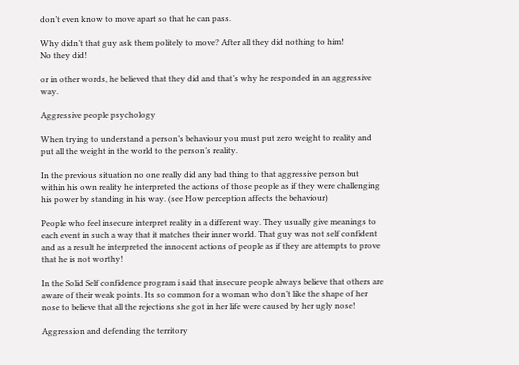don’t even know to move apart so that he can pass.

Why didn’t that guy ask them politely to move? After all they did nothing to him!
No they did!

or in other words, he believed that they did and that’s why he responded in an aggressive way.

Aggressive people psychology

When trying to understand a person’s behaviour you must put zero weight to reality and put all the weight in the world to the person’s reality.

In the previous situation no one really did any bad thing to that aggressive person but within his own reality he interpreted the actions of those people as if they were challenging his power by standing in his way. (see How perception affects the behaviour)

People who feel insecure interpret reality in a different way. They usually give meanings to each event in such a way that it matches their inner world. That guy was not self confident and as a result he interpreted the innocent actions of people as if they are attempts to prove that he is not worthy!

In the Solid Self confidence program i said that insecure people always believe that others are aware of their weak points. Its so common for a woman who don’t like the shape of her nose to believe that all the rejections she got in her life were caused by her ugly nose!

Aggression and defending the territory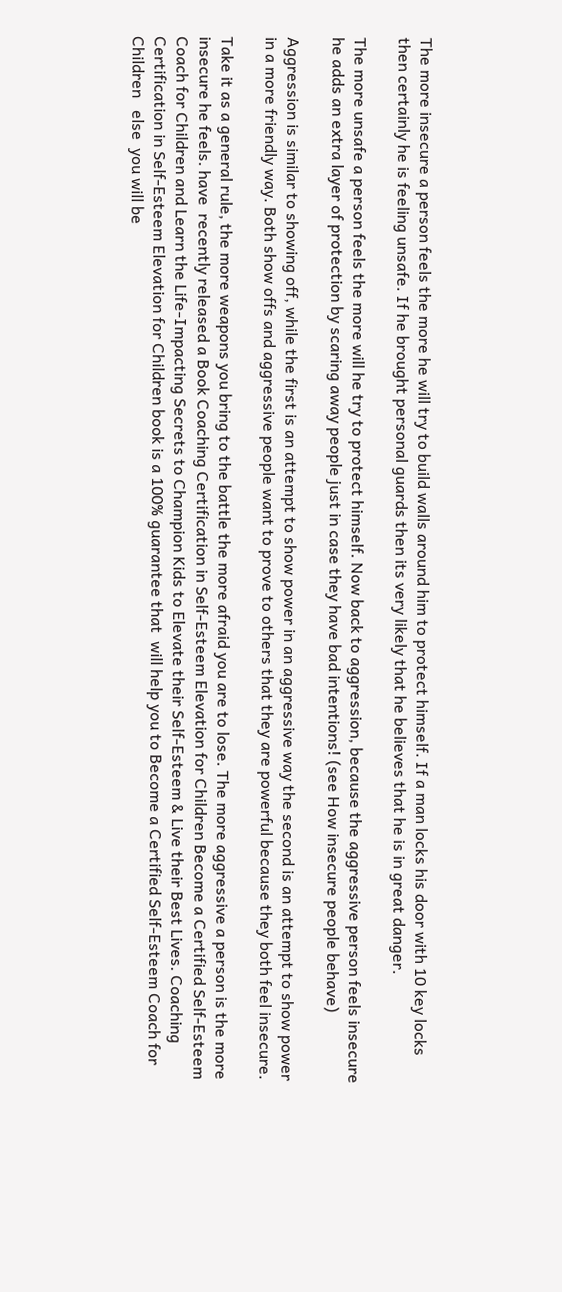The more insecure a person feels the more he will try to build walls around him to protect himself. If a man locks his door with 10 key locks then certainly he is feeling unsafe. If he brought personal guards then its very likely that he believes that he is in great danger.

The more unsafe a person feels the more will he try to protect himself. Now back to aggression, because the aggressive person feels insecure he adds an extra layer of protection by scaring away people just in case they have bad intentions! (see How insecure people behave)

Aggression is similar to showing off, while the first is an attempt to show power in an aggressive way the second is an attempt to show power in a more friendly way. Both show offs and aggressive people want to prove to others that they are powerful because they both feel insecure.

Take it as a general rule, the more weapons you bring to the battle the more afraid you are to lose. The more aggressive a person is the more insecure he feels. have  recently released a Book Coaching Certification in Self-Esteem Elevation for Children Become a Certified Self-Esteem Coach for Children and Learn the Life-Impacting Secrets to Champion Kids to Elevate their Self-Esteem & Live their Best Lives. Coaching Certification in Self-Esteem Elevation for Children book is a 100% guarantee that  will help you to Become a Certified Self-Esteem Coach for Children   else  you will be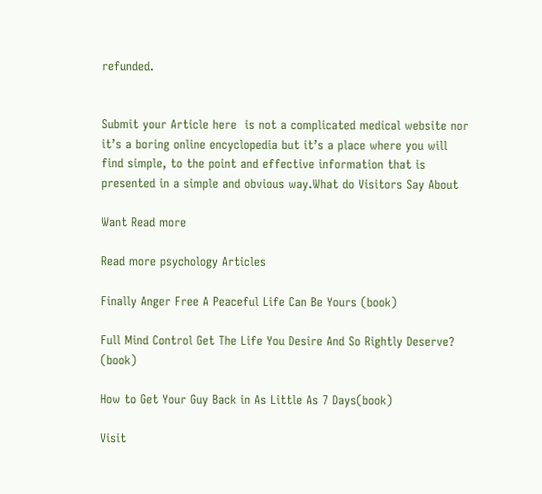refunded.


Submit your Article here  is not a complicated medical website nor it’s a boring online encyclopedia but it’s a place where you will find simple, to the point and effective information that is presented in a simple and obvious way.What do Visitors Say About

Want Read more

Read more psychology Articles

Finally Anger Free A Peaceful Life Can Be Yours (book)

Full Mind Control Get The Life You Desire And So Rightly Deserve? (book)

How to Get Your Guy Back in As Little As 7 Days(book)

Visit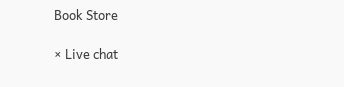Book Store

× Live chat